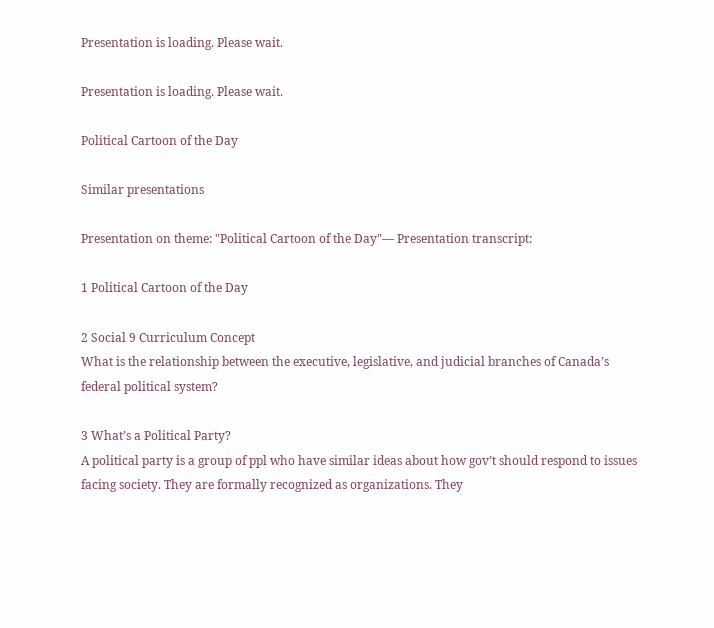Presentation is loading. Please wait.

Presentation is loading. Please wait.

Political Cartoon of the Day

Similar presentations

Presentation on theme: "Political Cartoon of the Day"— Presentation transcript:

1 Political Cartoon of the Day

2 Social 9 Curriculum Concept
What is the relationship between the executive, legislative, and judicial branches of Canada’s federal political system?

3 What’s a Political Party?
A political party is a group of ppl who have similar ideas about how gov’t should respond to issues facing society. They are formally recognized as organizations. They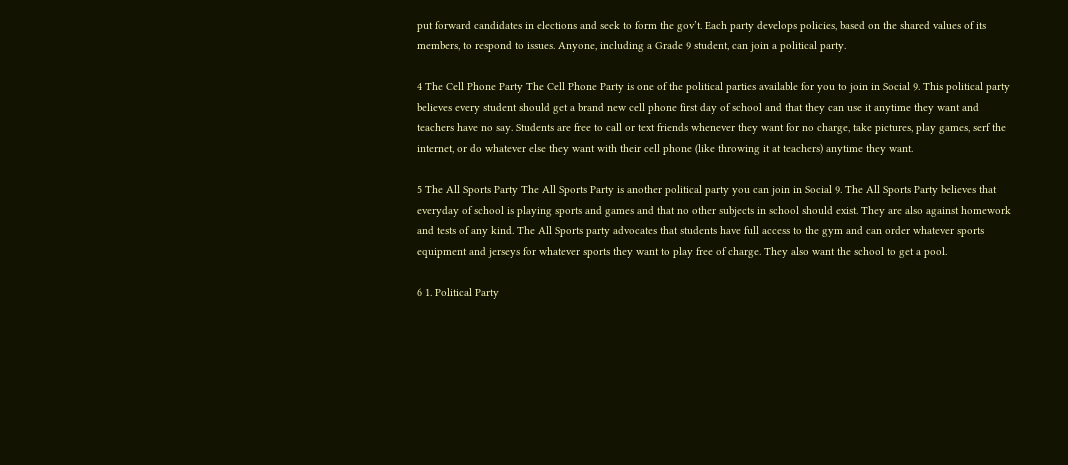put forward candidates in elections and seek to form the gov’t. Each party develops policies, based on the shared values of its members, to respond to issues. Anyone, including a Grade 9 student, can join a political party.

4 The Cell Phone Party The Cell Phone Party is one of the political parties available for you to join in Social 9. This political party believes every student should get a brand new cell phone first day of school and that they can use it anytime they want and teachers have no say. Students are free to call or text friends whenever they want for no charge, take pictures, play games, serf the internet, or do whatever else they want with their cell phone (like throwing it at teachers) anytime they want.

5 The All Sports Party The All Sports Party is another political party you can join in Social 9. The All Sports Party believes that everyday of school is playing sports and games and that no other subjects in school should exist. They are also against homework and tests of any kind. The All Sports party advocates that students have full access to the gym and can order whatever sports equipment and jerseys for whatever sports they want to play free of charge. They also want the school to get a pool.

6 1. Political Party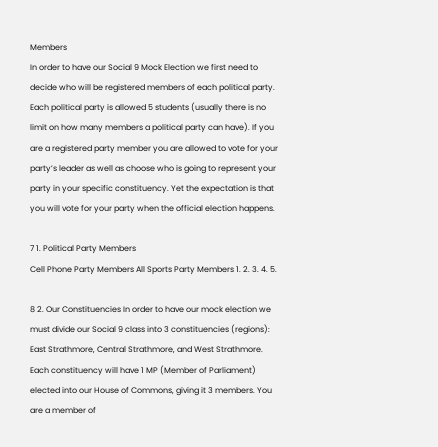Members
In order to have our Social 9 Mock Election we first need to decide who will be registered members of each political party. Each political party is allowed 5 students (usually there is no limit on how many members a political party can have). If you are a registered party member you are allowed to vote for your party’s leader as well as choose who is going to represent your party in your specific constituency. Yet the expectation is that you will vote for your party when the official election happens.

7 1. Political Party Members
Cell Phone Party Members All Sports Party Members 1. 2. 3. 4. 5.

8 2. Our Constituencies In order to have our mock election we must divide our Social 9 class into 3 constituencies (regions): East Strathmore, Central Strathmore, and West Strathmore. Each constituency will have 1 MP (Member of Parliament) elected into our House of Commons, giving it 3 members. You are a member of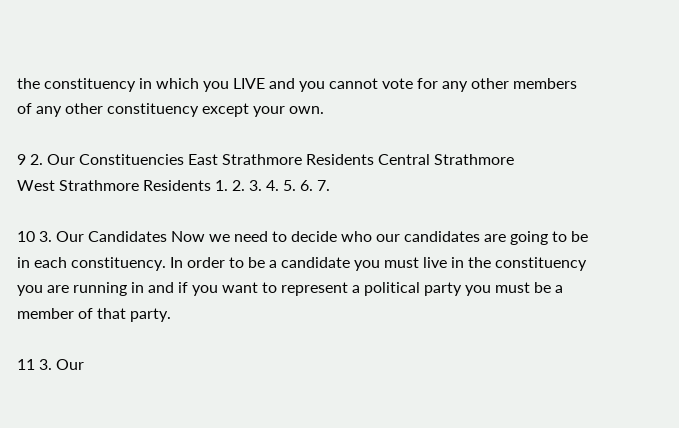the constituency in which you LIVE and you cannot vote for any other members of any other constituency except your own.

9 2. Our Constituencies East Strathmore Residents Central Strathmore
West Strathmore Residents 1. 2. 3. 4. 5. 6. 7.

10 3. Our Candidates Now we need to decide who our candidates are going to be in each constituency. In order to be a candidate you must live in the constituency you are running in and if you want to represent a political party you must be a member of that party.

11 3. Our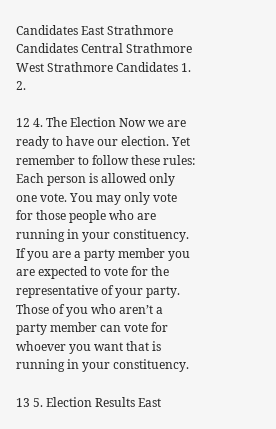Candidates East Strathmore Candidates Central Strathmore
West Strathmore Candidates 1. 2.

12 4. The Election Now we are ready to have our election. Yet remember to follow these rules: Each person is allowed only one vote. You may only vote for those people who are running in your constituency. If you are a party member you are expected to vote for the representative of your party. Those of you who aren’t a party member can vote for whoever you want that is running in your constituency.

13 5. Election Results East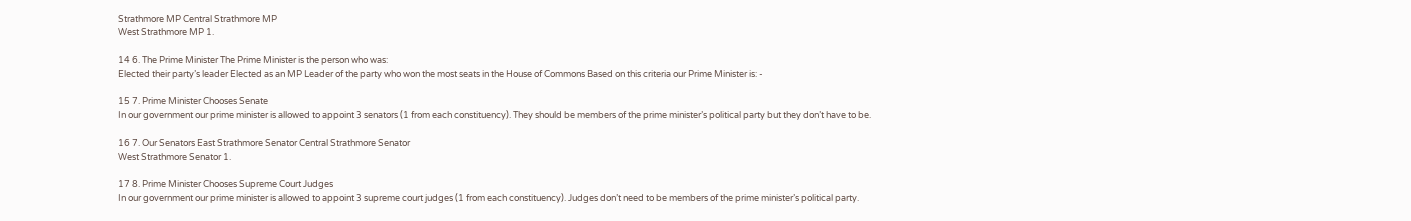Strathmore MP Central Strathmore MP
West Strathmore MP 1.

14 6. The Prime Minister The Prime Minister is the person who was:
Elected their party’s leader Elected as an MP Leader of the party who won the most seats in the House of Commons Based on this criteria our Prime Minister is: -

15 7. Prime Minister Chooses Senate
In our government our prime minister is allowed to appoint 3 senators (1 from each constituency). They should be members of the prime minister’s political party but they don’t have to be.

16 7. Our Senators East Strathmore Senator Central Strathmore Senator
West Strathmore Senator 1.

17 8. Prime Minister Chooses Supreme Court Judges
In our government our prime minister is allowed to appoint 3 supreme court judges (1 from each constituency). Judges don’t need to be members of the prime minister’s political party.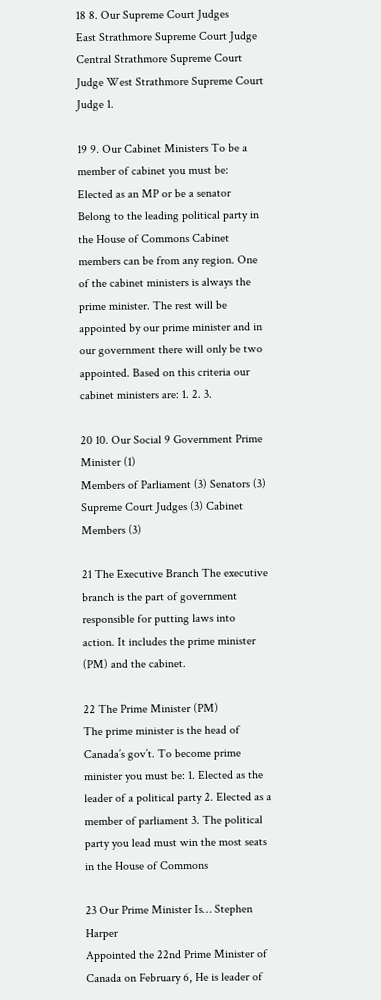18 8. Our Supreme Court Judges
East Strathmore Supreme Court Judge Central Strathmore Supreme Court Judge West Strathmore Supreme Court Judge 1.

19 9. Our Cabinet Ministers To be a member of cabinet you must be:
Elected as an MP or be a senator Belong to the leading political party in the House of Commons Cabinet members can be from any region. One of the cabinet ministers is always the prime minister. The rest will be appointed by our prime minister and in our government there will only be two appointed. Based on this criteria our cabinet ministers are: 1. 2. 3.

20 10. Our Social 9 Government Prime Minister (1)
Members of Parliament (3) Senators (3) Supreme Court Judges (3) Cabinet Members (3)

21 The Executive Branch The executive branch is the part of government responsible for putting laws into action. It includes the prime minister (PM) and the cabinet.

22 The Prime Minister (PM)
The prime minister is the head of Canada’s gov’t. To become prime minister you must be: 1. Elected as the leader of a political party 2. Elected as a member of parliament 3. The political party you lead must win the most seats in the House of Commons

23 Our Prime Minister Is… Stephen Harper
Appointed the 22nd Prime Minister of Canada on February 6, He is leader of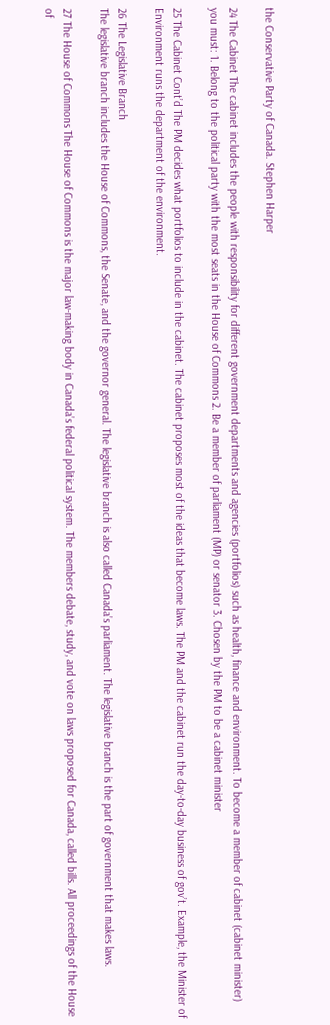the Conservative Party of Canada. Stephen Harper

24 The Cabinet The cabinet includes the people with responsibility for different government departments and agencies (portfolios) such as health, finance and environment. To become a member of cabinet (cabinet minister) you must: 1. Belong to the political party with the most seats in the House of Commons 2. Be a member of parliament (MP) or senator 3. Chosen by the PM to be a cabinet minister

25 The Cabinet Cont’d The PM decides what portfolios to include in the cabinet. The cabinet proposes most of the ideas that become laws. The PM and the cabinet run the day-to-day business of gov’t. Example, the Minister of Environment runs the department of the environment.

26 The Legislative Branch
The legislative branch includes the House of Commons, the Senate, and the governor general. The legislative branch is also called Canada’s parliament. The legislative branch is the part of government that makes laws.

27 The House of Commons The House of Commons is the major law-making body in Canada’s federal political system. The members debate, study, and vote on laws proposed for Canada, called bills. All proceedings of the House of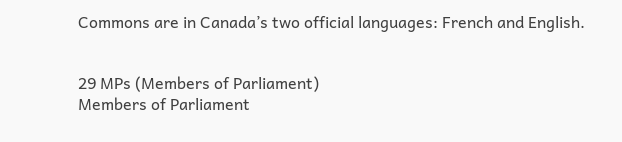Commons are in Canada’s two official languages: French and English.


29 MPs (Members of Parliament)
Members of Parliament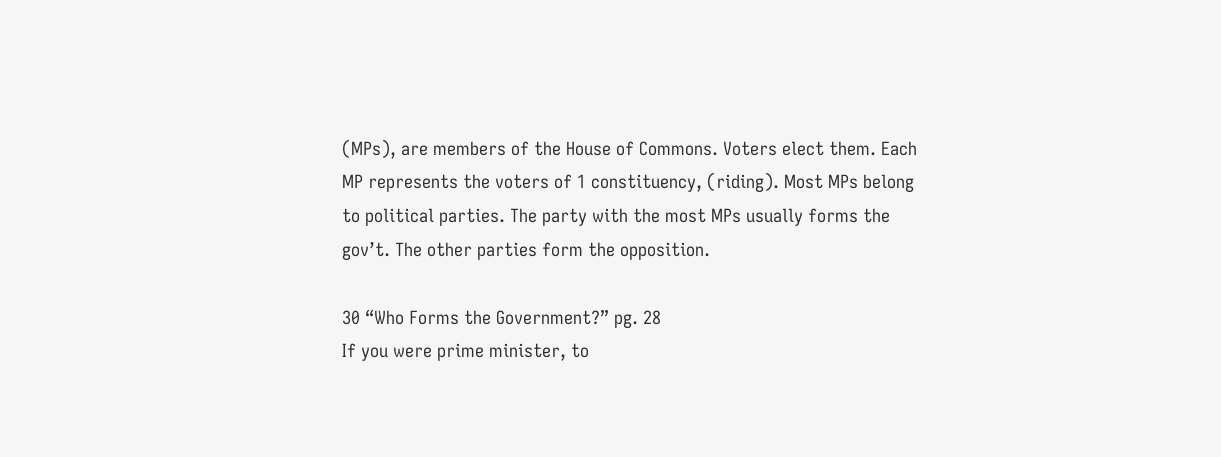(MPs), are members of the House of Commons. Voters elect them. Each MP represents the voters of 1 constituency, (riding). Most MPs belong to political parties. The party with the most MPs usually forms the gov’t. The other parties form the opposition.

30 “Who Forms the Government?” pg. 28
If you were prime minister, to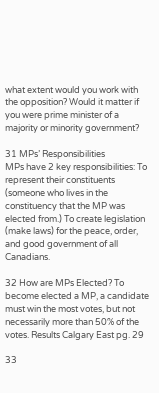what extent would you work with the opposition? Would it matter if you were prime minister of a majority or minority government?

31 MPs’ Responsibilities
MPs have 2 key responsibilities: To represent their constituents (someone who lives in the constituency that the MP was elected from.) To create legislation (make laws) for the peace, order, and good government of all Canadians.

32 How are MPs Elected? To become elected a MP, a candidate must win the most votes, but not necessarily more than 50% of the votes. Results Calgary East pg. 29

33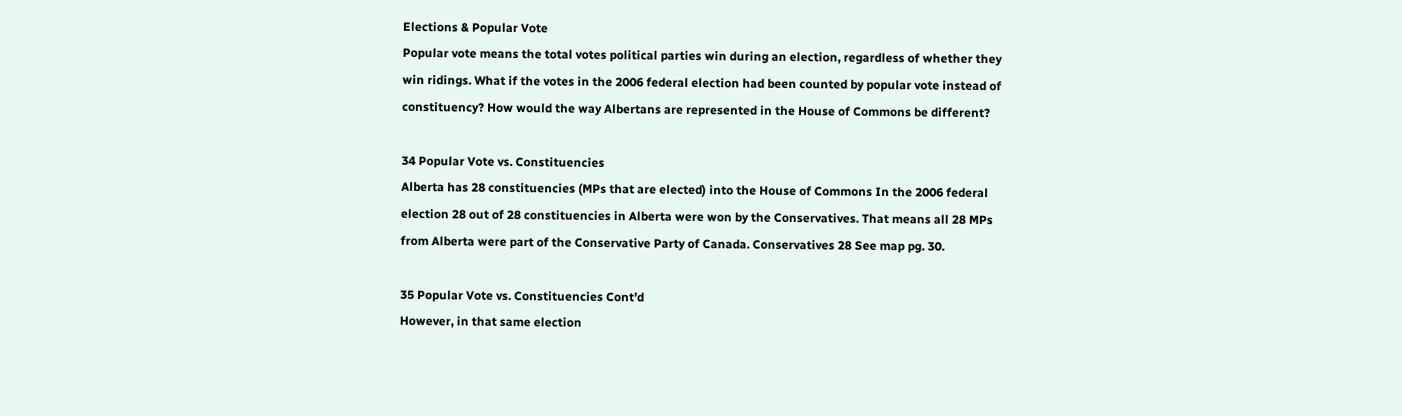Elections & Popular Vote
Popular vote means the total votes political parties win during an election, regardless of whether they win ridings. What if the votes in the 2006 federal election had been counted by popular vote instead of constituency? How would the way Albertans are represented in the House of Commons be different?

34 Popular Vote vs. Constituencies
Alberta has 28 constituencies (MPs that are elected) into the House of Commons In the 2006 federal election 28 out of 28 constituencies in Alberta were won by the Conservatives. That means all 28 MPs from Alberta were part of the Conservative Party of Canada. Conservatives 28 See map pg. 30.

35 Popular Vote vs. Constituencies Cont’d
However, in that same election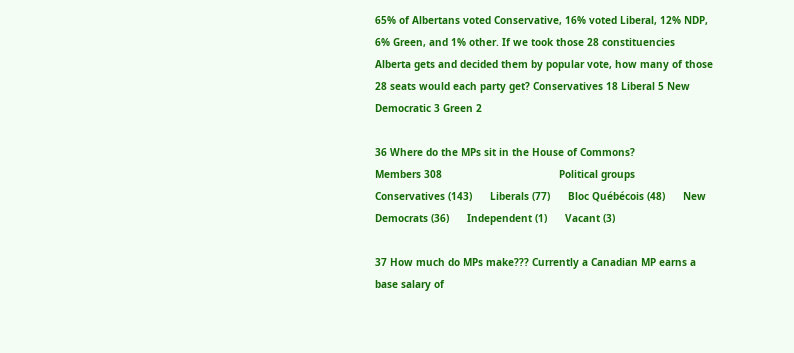65% of Albertans voted Conservative, 16% voted Liberal, 12% NDP, 6% Green, and 1% other. If we took those 28 constituencies Alberta gets and decided them by popular vote, how many of those 28 seats would each party get? Conservatives 18 Liberal 5 New Democratic 3 Green 2

36 Where do the MPs sit in the House of Commons?
Members 308                                       Political groups       Conservatives (143)      Liberals (77)      Bloc Québécois (48)      New Democrats (36)      Independent (1)      Vacant (3)

37 How much do MPs make??? Currently a Canadian MP earns a base salary of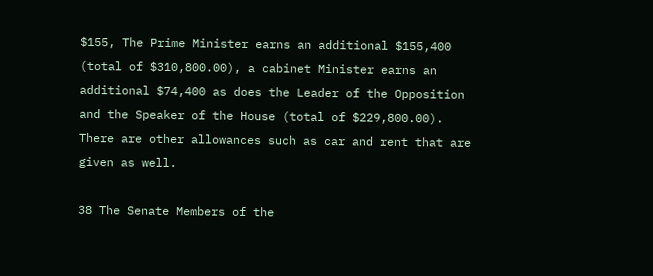$155, The Prime Minister earns an additional $155,400 (total of $310,800.00), a cabinet Minister earns an additional $74,400 as does the Leader of the Opposition and the Speaker of the House (total of $229,800.00). There are other allowances such as car and rent that are given as well.

38 The Senate Members of the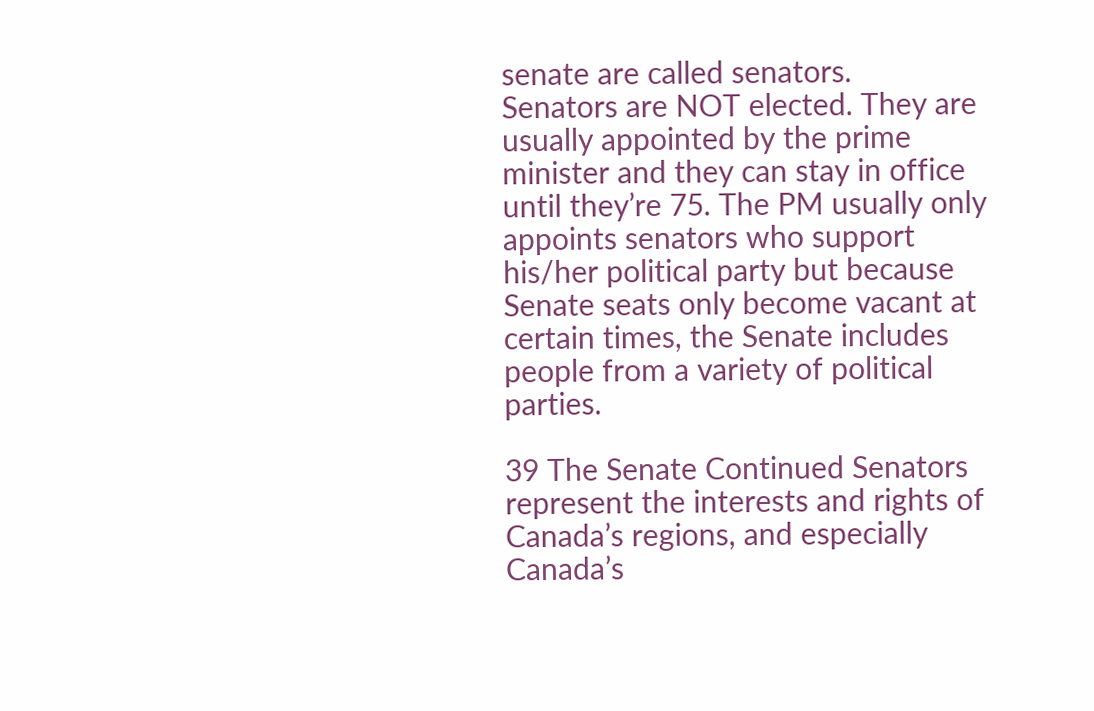senate are called senators.
Senators are NOT elected. They are usually appointed by the prime minister and they can stay in office until they’re 75. The PM usually only appoints senators who support his/her political party but because Senate seats only become vacant at certain times, the Senate includes people from a variety of political parties.

39 The Senate Continued Senators represent the interests and rights of Canada’s regions, and especially Canada’s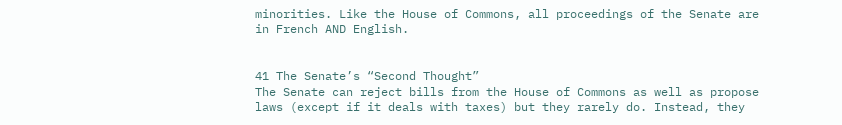minorities. Like the House of Commons, all proceedings of the Senate are in French AND English.


41 The Senate’s “Second Thought”
The Senate can reject bills from the House of Commons as well as propose laws (except if it deals with taxes) but they rarely do. Instead, they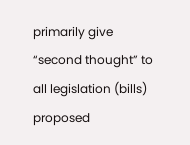primarily give “second thought” to all legislation (bills) proposed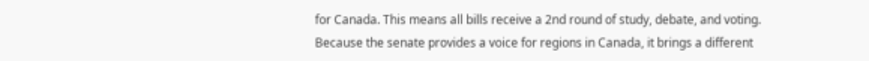for Canada. This means all bills receive a 2nd round of study, debate, and voting. Because the senate provides a voice for regions in Canada, it brings a different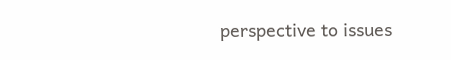perspective to issues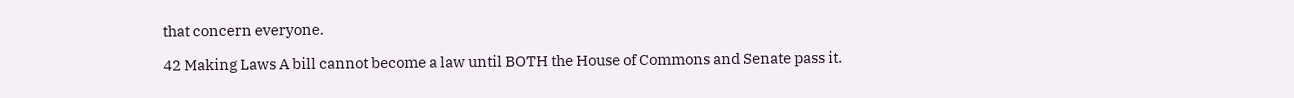that concern everyone.

42 Making Laws A bill cannot become a law until BOTH the House of Commons and Senate pass it.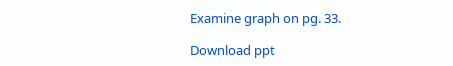Examine graph on pg. 33.

Download ppt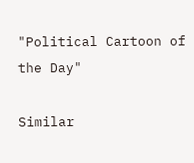"Political Cartoon of the Day"

Similar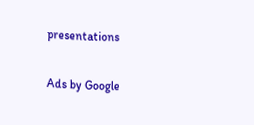presentations

Ads by Google